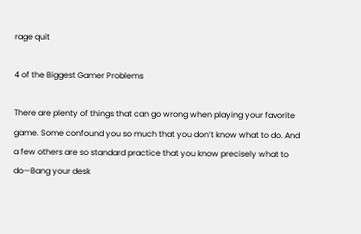rage quit

4 of the Biggest Gamer Problems

There are plenty of things that can go wrong when playing your favorite game. Some confound you so much that you don’t know what to do. And a few others are so standard practice that you know precisely what to do—Bang your desk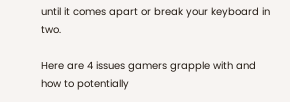until it comes apart or break your keyboard in two.

Here are 4 issues gamers grapple with and how to potentially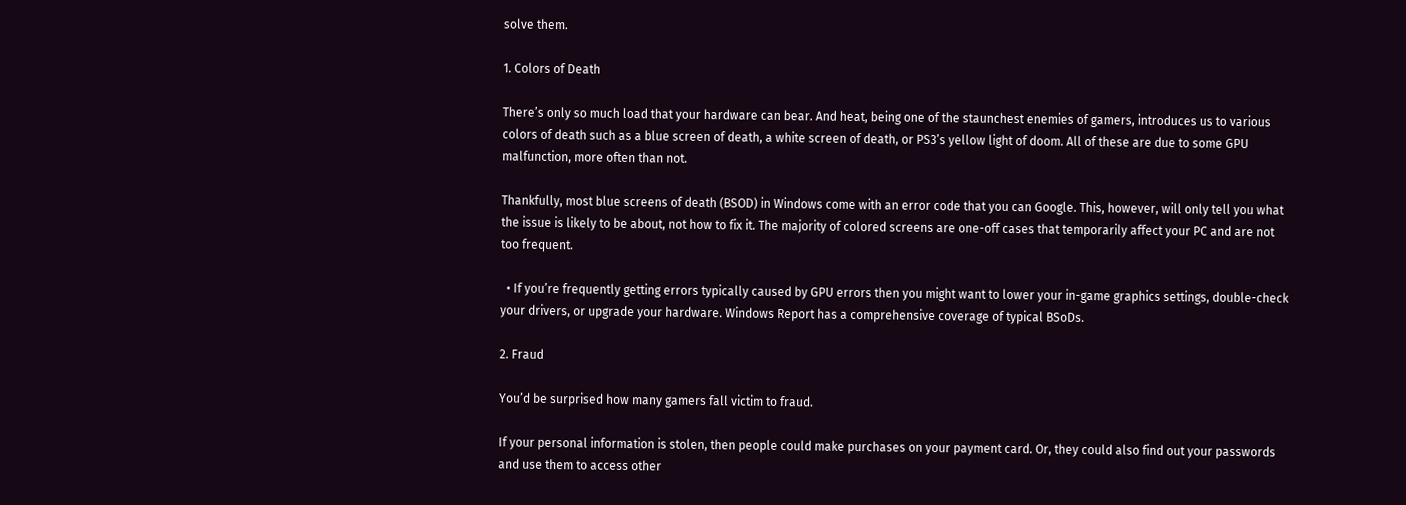solve them.

1. Colors of Death

There’s only so much load that your hardware can bear. And heat, being one of the staunchest enemies of gamers, introduces us to various colors of death such as a blue screen of death, a white screen of death, or PS3’s yellow light of doom. All of these are due to some GPU malfunction, more often than not.

Thankfully, most blue screens of death (BSOD) in Windows come with an error code that you can Google. This, however, will only tell you what the issue is likely to be about, not how to fix it. The majority of colored screens are one-off cases that temporarily affect your PC and are not too frequent.

  • If you’re frequently getting errors typically caused by GPU errors then you might want to lower your in-game graphics settings, double-check your drivers, or upgrade your hardware. Windows Report has a comprehensive coverage of typical BSoDs.

2. Fraud

You’d be surprised how many gamers fall victim to fraud.

If your personal information is stolen, then people could make purchases on your payment card. Or, they could also find out your passwords and use them to access other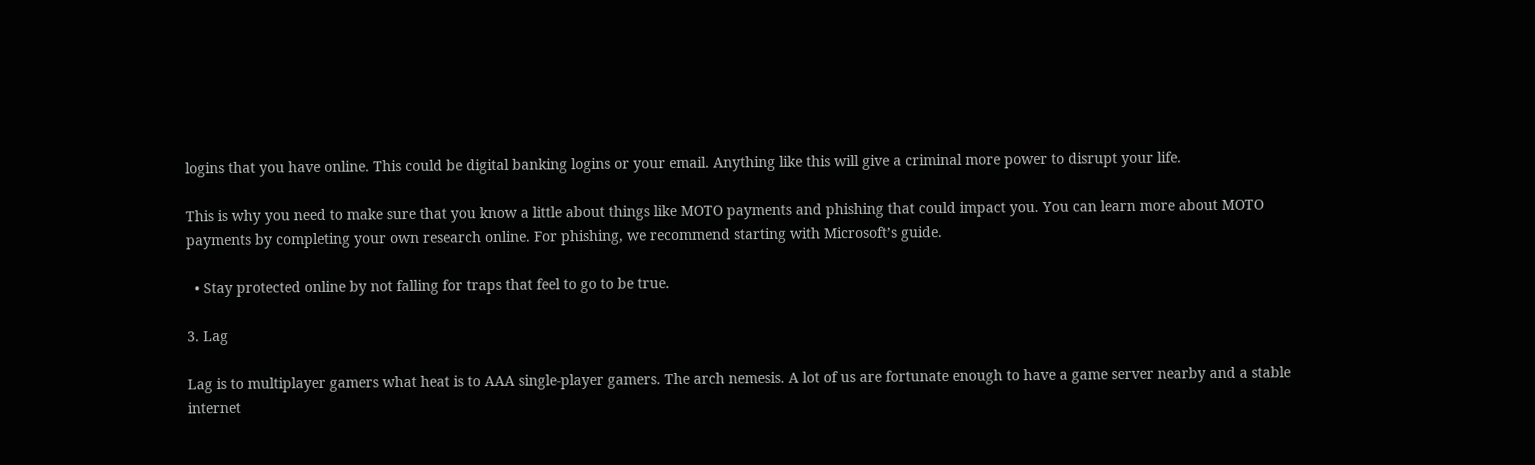logins that you have online. This could be digital banking logins or your email. Anything like this will give a criminal more power to disrupt your life.

This is why you need to make sure that you know a little about things like MOTO payments and phishing that could impact you. You can learn more about MOTO payments by completing your own research online. For phishing, we recommend starting with Microsoft’s guide.

  • Stay protected online by not falling for traps that feel to go to be true.

3. Lag

Lag is to multiplayer gamers what heat is to AAA single-player gamers. The arch nemesis. A lot of us are fortunate enough to have a game server nearby and a stable internet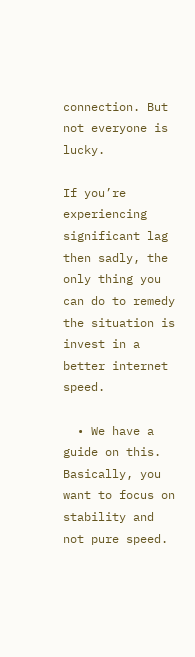connection. But not everyone is lucky.

If you’re experiencing significant lag then sadly, the only thing you can do to remedy the situation is invest in a better internet speed.

  • We have a guide on this. Basically, you want to focus on stability and not pure speed.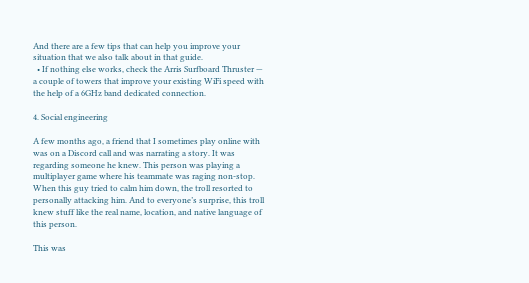And there are a few tips that can help you improve your situation that we also talk about in that guide.
  • If nothing else works, check the Arris Surfboard Thruster — a couple of towers that improve your existing WiFi speed with the help of a 6GHz band dedicated connection.

4. Social engineering

A few months ago, a friend that I sometimes play online with was on a Discord call and was narrating a story. It was regarding someone he knew. This person was playing a multiplayer game where his teammate was raging non-stop. When this guy tried to calm him down, the troll resorted to personally attacking him. And to everyone’s surprise, this troll knew stuff like the real name, location, and native language of this person.

This was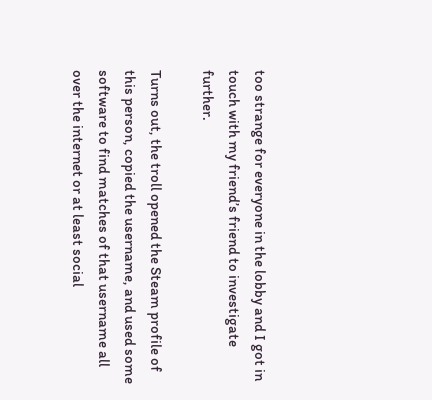too strange for everyone in the lobby and I got in touch with my friend’s friend to investigate further.

Turns out, the troll opened the Steam profile of this person, copied the username, and used some software to find matches of that username all over the internet or at least social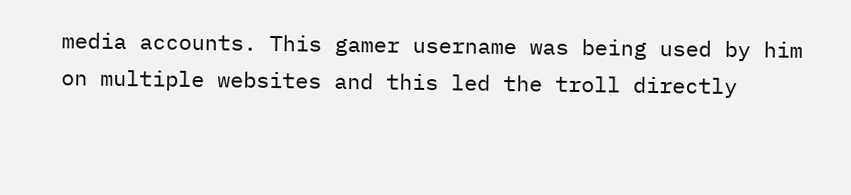media accounts. This gamer username was being used by him on multiple websites and this led the troll directly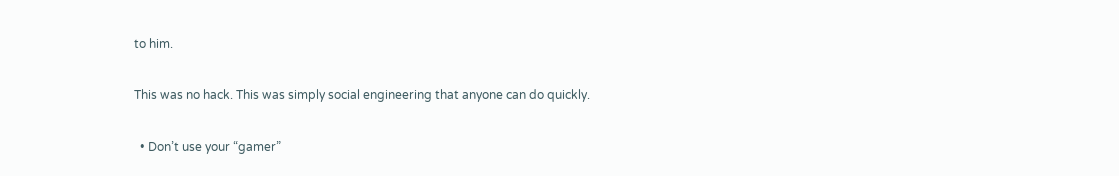to him.

This was no hack. This was simply social engineering that anyone can do quickly.

  • Don’t use your “gamer”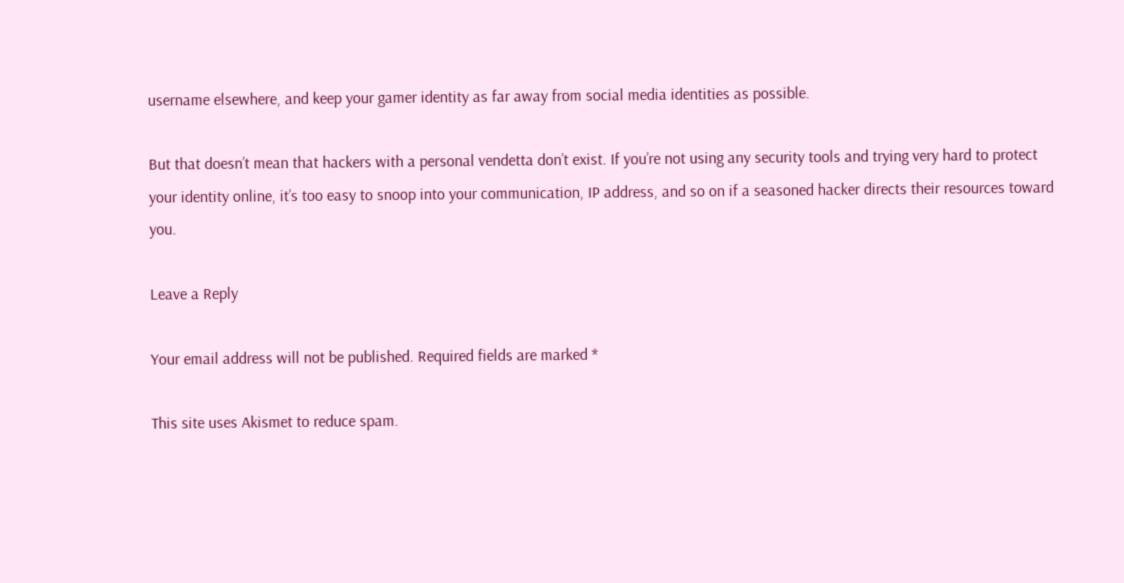username elsewhere, and keep your gamer identity as far away from social media identities as possible.

But that doesn’t mean that hackers with a personal vendetta don’t exist. If you’re not using any security tools and trying very hard to protect your identity online, it’s too easy to snoop into your communication, IP address, and so on if a seasoned hacker directs their resources toward you.

Leave a Reply

Your email address will not be published. Required fields are marked *

This site uses Akismet to reduce spam.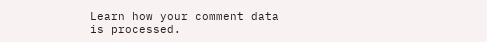Learn how your comment data is processed.